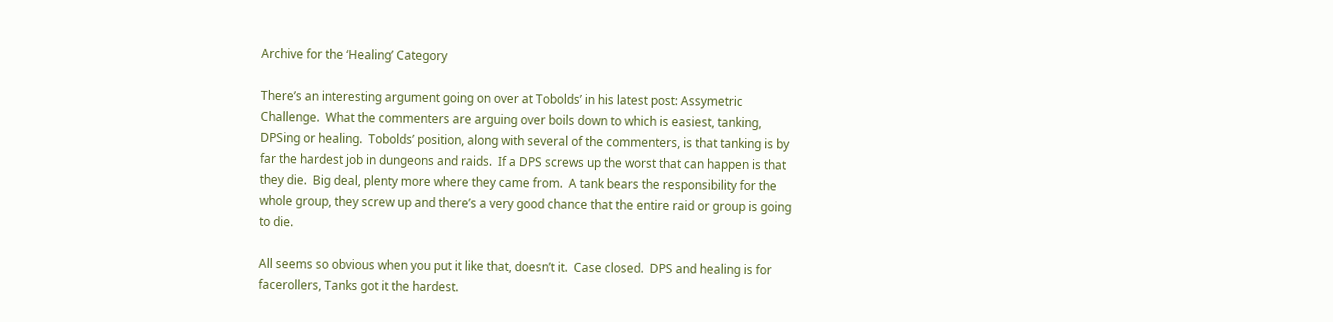Archive for the ‘Healing’ Category

There’s an interesting argument going on over at Tobolds’ in his latest post: Assymetric Challenge.  What the commenters are arguing over boils down to which is easiest, tanking, DPSing or healing.  Tobolds’ position, along with several of the commenters, is that tanking is by far the hardest job in dungeons and raids.  If a DPS screws up the worst that can happen is that they die.  Big deal, plenty more where they came from.  A tank bears the responsibility for the whole group, they screw up and there’s a very good chance that the entire raid or group is going to die.

All seems so obvious when you put it like that, doesn’t it.  Case closed.  DPS and healing is for facerollers, Tanks got it the hardest.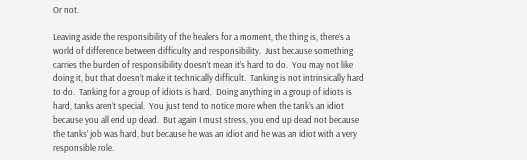Or not.

Leaving aside the responsibility of the healers for a moment, the thing is, there’s a world of difference between difficulty and responsibility.  Just because something carries the burden of responsibility doesn’t mean it’s hard to do.  You may not like doing it, but that doesn’t make it technically difficult.  Tanking is not intrinsically hard to do.  Tanking for a group of idiots is hard.  Doing anything in a group of idiots is hard, tanks aren’t special.  You just tend to notice more when the tank’s an idiot because you all end up dead.  But again I must stress, you end up dead not because the tanks’ job was hard, but because he was an idiot and he was an idiot with a very responsible role.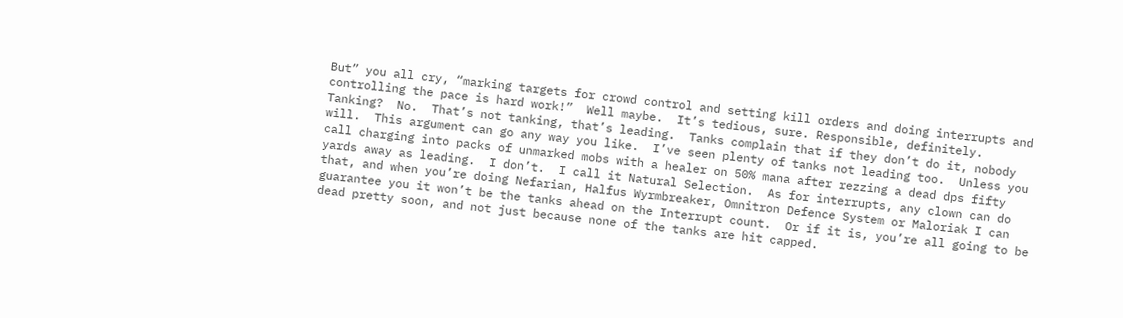But” you all cry, “marking targets for crowd control and setting kill orders and doing interrupts and controlling the pace is hard work!”  Well maybe.  It’s tedious, sure. Responsible, definitely.  Tanking?  No.  That’s not tanking, that’s leading.  Tanks complain that if they don’t do it, nobody will.  This argument can go any way you like.  I’ve seen plenty of tanks not leading too.  Unless you call charging into packs of unmarked mobs with a healer on 50% mana after rezzing a dead dps fifty yards away as leading.  I don’t.  I call it Natural Selection.  As for interrupts, any clown can do that, and when you’re doing Nefarian, Halfus Wyrmbreaker, Omnitron Defence System or Maloriak I can guarantee you it won’t be the tanks ahead on the Interrupt count.  Or if it is, you’re all going to be dead pretty soon, and not just because none of the tanks are hit capped.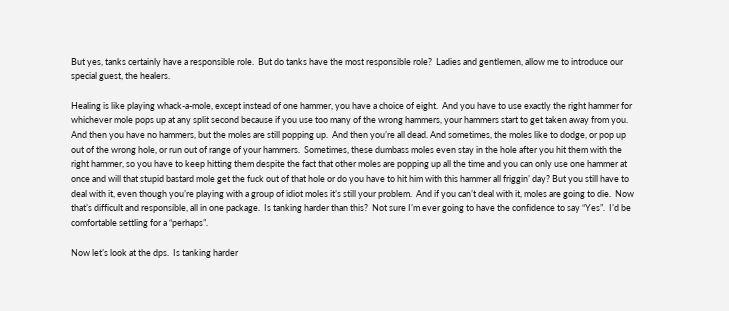But yes, tanks certainly have a responsible role.  But do tanks have the most responsible role?  Ladies and gentlemen, allow me to introduce our special guest, the healers.

Healing is like playing whack-a-mole, except instead of one hammer, you have a choice of eight.  And you have to use exactly the right hammer for whichever mole pops up at any split second because if you use too many of the wrong hammers, your hammers start to get taken away from you.  And then you have no hammers, but the moles are still popping up.  And then you’re all dead. And sometimes, the moles like to dodge, or pop up out of the wrong hole, or run out of range of your hammers.  Sometimes, these dumbass moles even stay in the hole after you hit them with the right hammer, so you have to keep hitting them despite the fact that other moles are popping up all the time and you can only use one hammer at once and will that stupid bastard mole get the fuck out of that hole or do you have to hit him with this hammer all friggin’ day? But you still have to deal with it, even though you’re playing with a group of idiot moles it’s still your problem.  And if you can’t deal with it, moles are going to die.  Now that’s difficult and responsible, all in one package.  Is tanking harder than this?  Not sure I’m ever going to have the confidence to say “Yes”.  I’d be comfortable settling for a “perhaps”.

Now let’s look at the dps.  Is tanking harder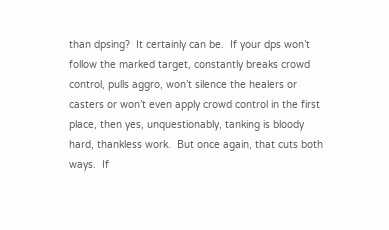than dpsing?  It certainly can be.  If your dps won’t follow the marked target, constantly breaks crowd control, pulls aggro, won’t silence the healers or casters or won’t even apply crowd control in the first place, then yes, unquestionably, tanking is bloody hard, thankless work.  But once again, that cuts both ways.  If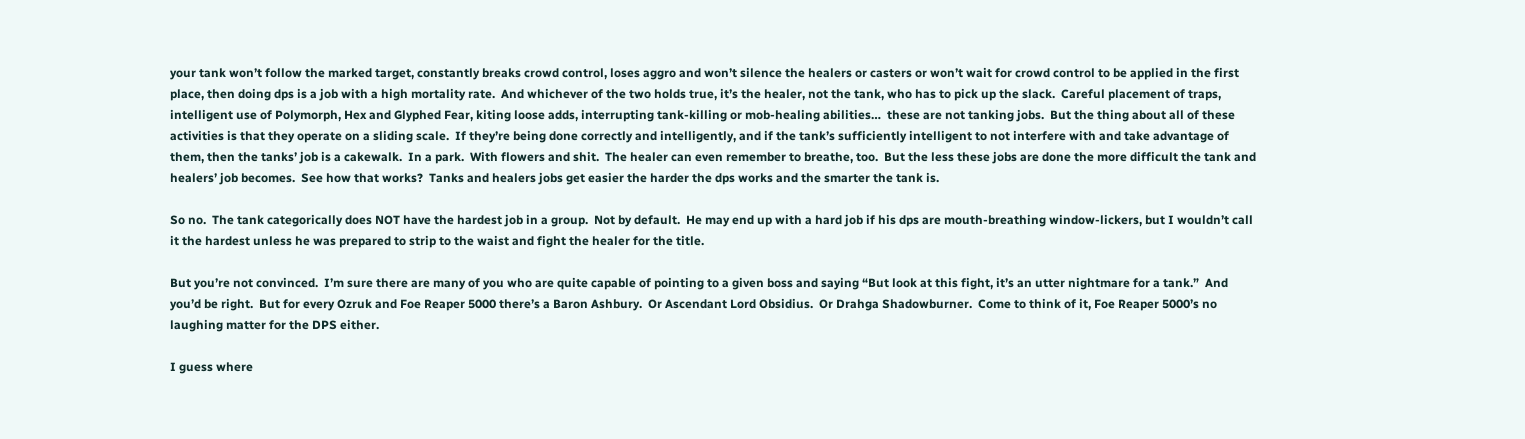your tank won’t follow the marked target, constantly breaks crowd control, loses aggro and won’t silence the healers or casters or won’t wait for crowd control to be applied in the first place, then doing dps is a job with a high mortality rate.  And whichever of the two holds true, it’s the healer, not the tank, who has to pick up the slack.  Careful placement of traps, intelligent use of Polymorph, Hex and Glyphed Fear, kiting loose adds, interrupting tank-killing or mob-healing abilities…  these are not tanking jobs.  But the thing about all of these activities is that they operate on a sliding scale.  If they’re being done correctly and intelligently, and if the tank’s sufficiently intelligent to not interfere with and take advantage of them, then the tanks’ job is a cakewalk.  In a park.  With flowers and shit.  The healer can even remember to breathe, too.  But the less these jobs are done the more difficult the tank and healers’ job becomes.  See how that works?  Tanks and healers jobs get easier the harder the dps works and the smarter the tank is.

So no.  The tank categorically does NOT have the hardest job in a group.  Not by default.  He may end up with a hard job if his dps are mouth-breathing window-lickers, but I wouldn’t call it the hardest unless he was prepared to strip to the waist and fight the healer for the title.

But you’re not convinced.  I’m sure there are many of you who are quite capable of pointing to a given boss and saying “But look at this fight, it’s an utter nightmare for a tank.”  And you’d be right.  But for every Ozruk and Foe Reaper 5000 there’s a Baron Ashbury.  Or Ascendant Lord Obsidius.  Or Drahga Shadowburner.  Come to think of it, Foe Reaper 5000’s no laughing matter for the DPS either.

I guess where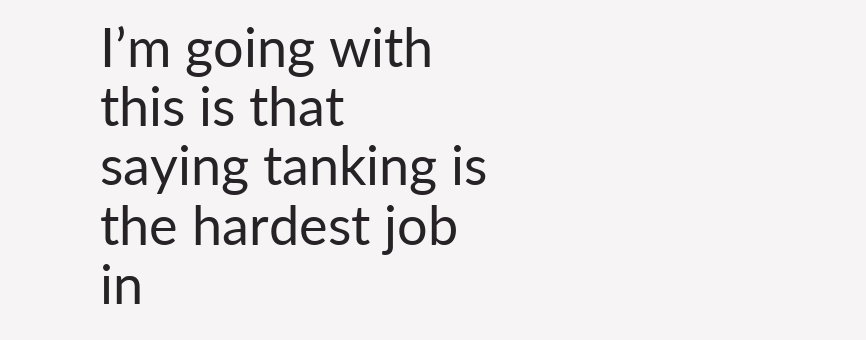I’m going with this is that saying tanking is the hardest job in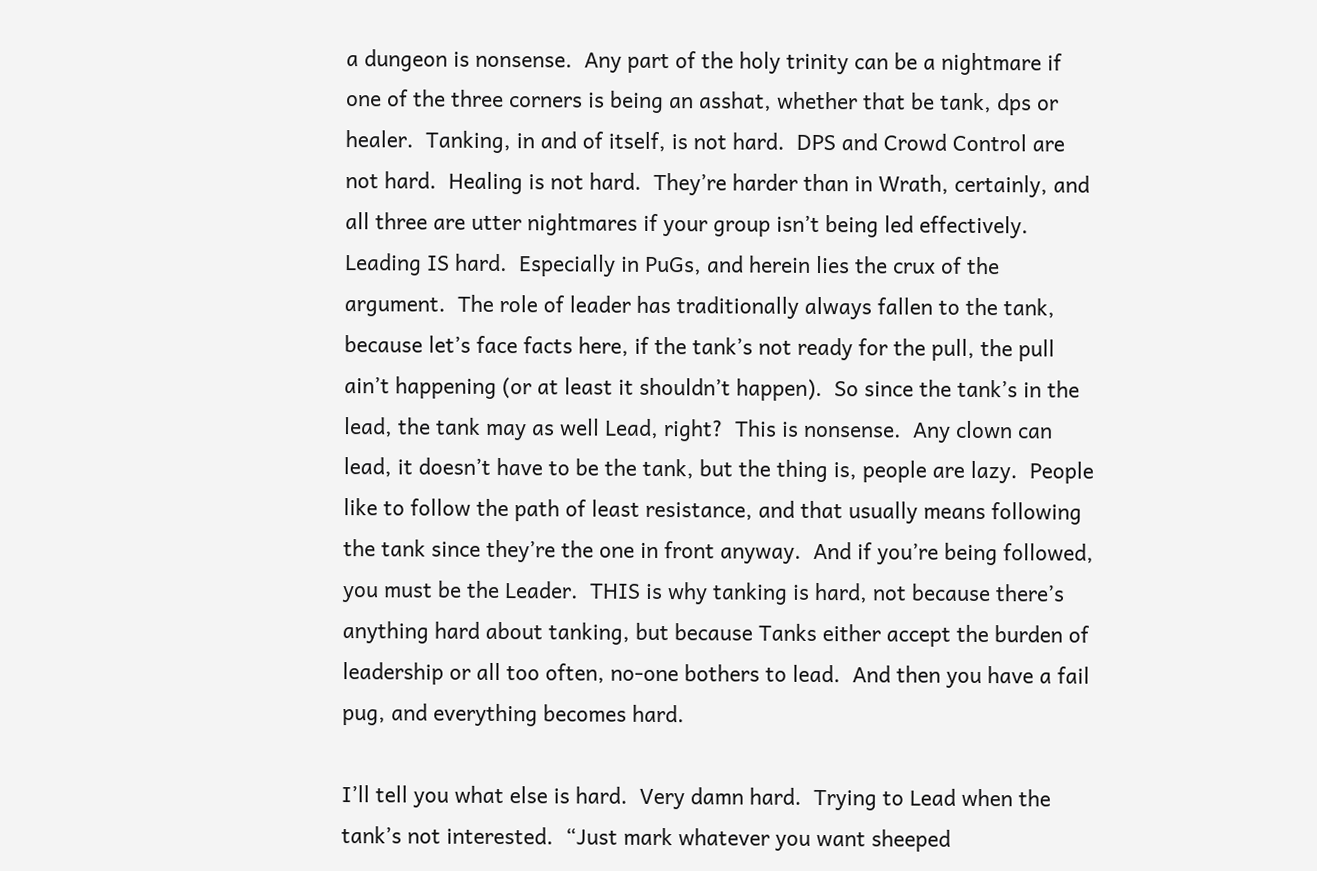a dungeon is nonsense.  Any part of the holy trinity can be a nightmare if one of the three corners is being an asshat, whether that be tank, dps or healer.  Tanking, in and of itself, is not hard.  DPS and Crowd Control are not hard.  Healing is not hard.  They’re harder than in Wrath, certainly, and all three are utter nightmares if your group isn’t being led effectively.  Leading IS hard.  Especially in PuGs, and herein lies the crux of the argument.  The role of leader has traditionally always fallen to the tank, because let’s face facts here, if the tank’s not ready for the pull, the pull ain’t happening (or at least it shouldn’t happen).  So since the tank’s in the lead, the tank may as well Lead, right?  This is nonsense.  Any clown can lead, it doesn’t have to be the tank, but the thing is, people are lazy.  People like to follow the path of least resistance, and that usually means following the tank since they’re the one in front anyway.  And if you’re being followed, you must be the Leader.  THIS is why tanking is hard, not because there’s anything hard about tanking, but because Tanks either accept the burden of leadership or all too often, no-one bothers to lead.  And then you have a fail pug, and everything becomes hard.

I’ll tell you what else is hard.  Very damn hard.  Trying to Lead when the tank’s not interested.  “Just mark whatever you want sheeped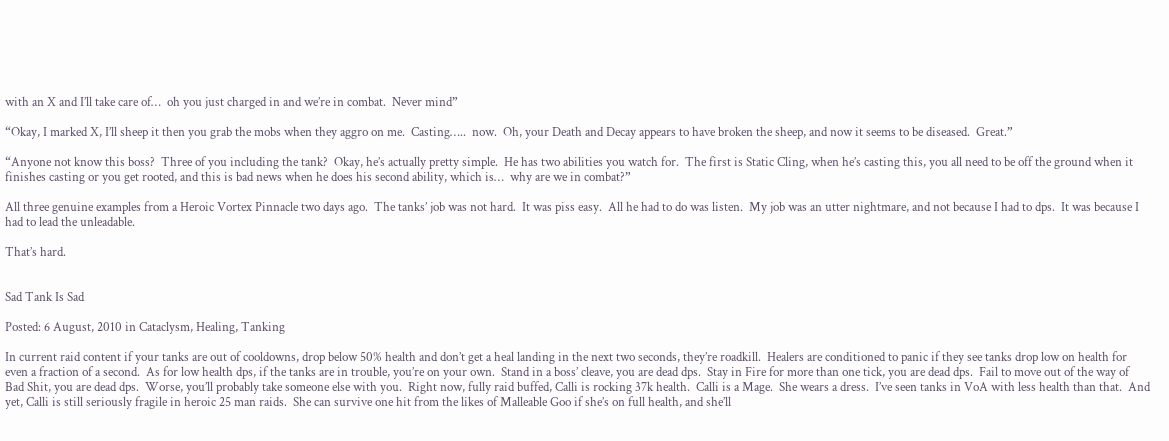with an X and I’ll take care of…  oh you just charged in and we’re in combat.  Never mind”

“Okay, I marked X, I’ll sheep it then you grab the mobs when they aggro on me.  Casting…..  now.  Oh, your Death and Decay appears to have broken the sheep, and now it seems to be diseased.  Great.”

“Anyone not know this boss?  Three of you including the tank?  Okay, he’s actually pretty simple.  He has two abilities you watch for.  The first is Static Cling, when he’s casting this, you all need to be off the ground when it finishes casting or you get rooted, and this is bad news when he does his second ability, which is…  why are we in combat?”

All three genuine examples from a Heroic Vortex Pinnacle two days ago.  The tanks’ job was not hard.  It was piss easy.  All he had to do was listen.  My job was an utter nightmare, and not because I had to dps.  It was because I had to lead the unleadable.

That’s hard.


Sad Tank Is Sad

Posted: 6 August, 2010 in Cataclysm, Healing, Tanking

In current raid content if your tanks are out of cooldowns, drop below 50% health and don’t get a heal landing in the next two seconds, they’re roadkill.  Healers are conditioned to panic if they see tanks drop low on health for even a fraction of a second.  As for low health dps, if the tanks are in trouble, you’re on your own.  Stand in a boss’ cleave, you are dead dps.  Stay in Fire for more than one tick, you are dead dps.  Fail to move out of the way of Bad Shit, you are dead dps.  Worse, you’ll probably take someone else with you.  Right now, fully raid buffed, Calli is rocking 37k health.  Calli is a Mage.  She wears a dress.  I’ve seen tanks in VoA with less health than that.  And yet, Calli is still seriously fragile in heroic 25 man raids.  She can survive one hit from the likes of Malleable Goo if she’s on full health, and she’ll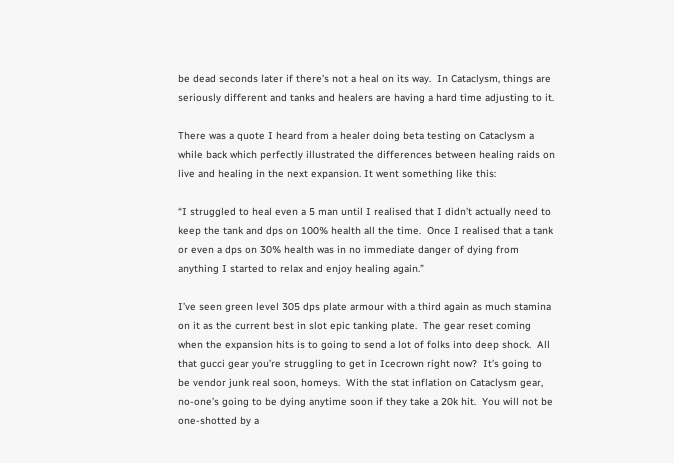be dead seconds later if there’s not a heal on its way.  In Cataclysm, things are seriously different and tanks and healers are having a hard time adjusting to it.

There was a quote I heard from a healer doing beta testing on Cataclysm a while back which perfectly illustrated the differences between healing raids on live and healing in the next expansion. It went something like this:

“I struggled to heal even a 5 man until I realised that I didn’t actually need to keep the tank and dps on 100% health all the time.  Once I realised that a tank or even a dps on 30% health was in no immediate danger of dying from anything I started to relax and enjoy healing again.”

I’ve seen green level 305 dps plate armour with a third again as much stamina on it as the current best in slot epic tanking plate.  The gear reset coming when the expansion hits is to going to send a lot of folks into deep shock.  All that gucci gear you’re struggling to get in Icecrown right now?  It’s going to be vendor junk real soon, homeys.  With the stat inflation on Cataclysm gear, no-one’s going to be dying anytime soon if they take a 20k hit.  You will not be one-shotted by a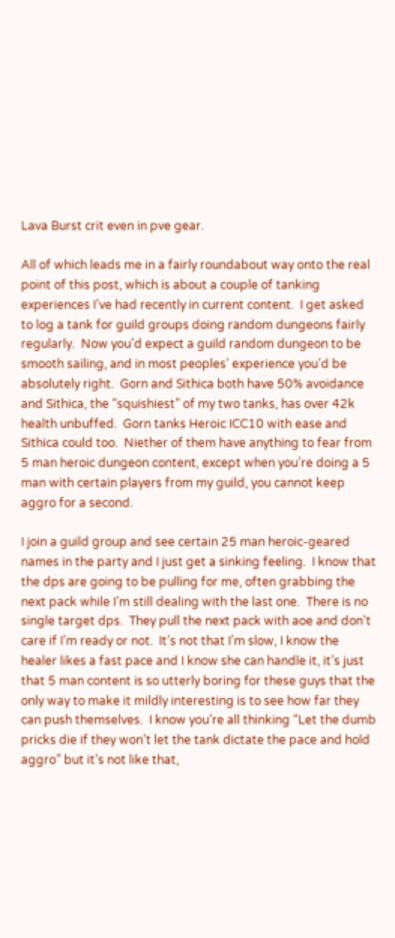Lava Burst crit even in pve gear.

All of which leads me in a fairly roundabout way onto the real point of this post, which is about a couple of tanking experiences I’ve had recently in current content.  I get asked to log a tank for guild groups doing random dungeons fairly regularly.  Now you’d expect a guild random dungeon to be smooth sailing, and in most peoples’ experience you’d be absolutely right.  Gorn and Sithica both have 50% avoidance and Sithica, the “squishiest” of my two tanks, has over 42k health unbuffed.  Gorn tanks Heroic ICC10 with ease and Sithica could too.  Niether of them have anything to fear from 5 man heroic dungeon content, except when you’re doing a 5 man with certain players from my guild, you cannot keep aggro for a second.

I join a guild group and see certain 25 man heroic-geared names in the party and I just get a sinking feeling.  I know that the dps are going to be pulling for me, often grabbing the next pack while I’m still dealing with the last one.  There is no single target dps.  They pull the next pack with aoe and don’t care if I’m ready or not.  It’s not that I’m slow, I know the healer likes a fast pace and I know she can handle it, it’s just that 5 man content is so utterly boring for these guys that the only way to make it mildly interesting is to see how far they can push themselves.  I know you’re all thinking “Let the dumb pricks die if they won’t let the tank dictate the pace and hold aggro” but it’s not like that,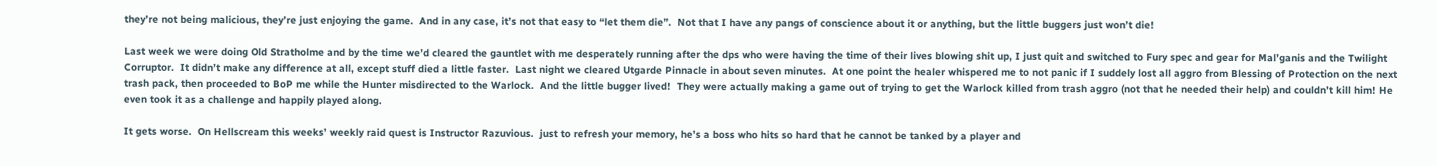they’re not being malicious, they’re just enjoying the game.  And in any case, it’s not that easy to “let them die”.  Not that I have any pangs of conscience about it or anything, but the little buggers just won’t die!

Last week we were doing Old Stratholme and by the time we’d cleared the gauntlet with me desperately running after the dps who were having the time of their lives blowing shit up, I just quit and switched to Fury spec and gear for Mal’ganis and the Twilight Corruptor.  It didn’t make any difference at all, except stuff died a little faster.  Last night we cleared Utgarde Pinnacle in about seven minutes.  At one point the healer whispered me to not panic if I suddely lost all aggro from Blessing of Protection on the next trash pack, then proceeded to BoP me while the Hunter misdirected to the Warlock.  And the little bugger lived!  They were actually making a game out of trying to get the Warlock killed from trash aggro (not that he needed their help) and couldn’t kill him! He even took it as a challenge and happily played along.

It gets worse.  On Hellscream this weeks’ weekly raid quest is Instructor Razuvious.  just to refresh your memory, he’s a boss who hits so hard that he cannot be tanked by a player and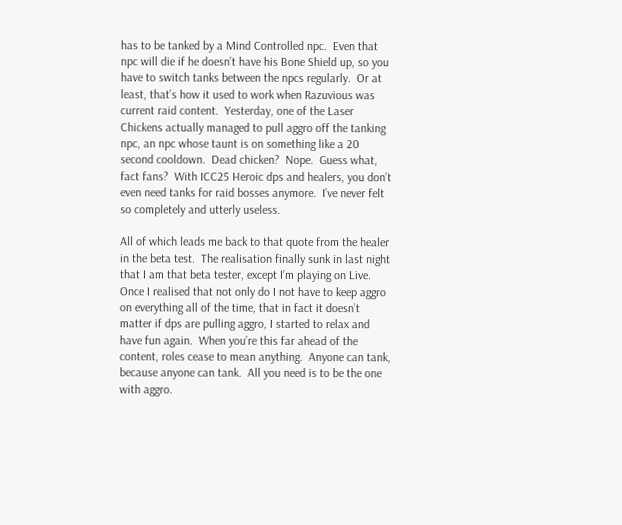has to be tanked by a Mind Controlled npc.  Even that npc will die if he doesn’t have his Bone Shield up, so you have to switch tanks between the npcs regularly.  Or at least, that’s how it used to work when Razuvious was current raid content.  Yesterday, one of the Laser Chickens actually managed to pull aggro off the tanking npc, an npc whose taunt is on something like a 20 second cooldown.  Dead chicken?  Nope.  Guess what, fact fans?  With ICC25 Heroic dps and healers, you don’t even need tanks for raid bosses anymore.  I’ve never felt so completely and utterly useless.

All of which leads me back to that quote from the healer in the beta test.  The realisation finally sunk in last night that I am that beta tester, except I’m playing on Live.  Once I realised that not only do I not have to keep aggro on everything all of the time, that in fact it doesn’t matter if dps are pulling aggro, I started to relax and have fun again.  When you’re this far ahead of the content, roles cease to mean anything.  Anyone can tank, because anyone can tank.  All you need is to be the one with aggro.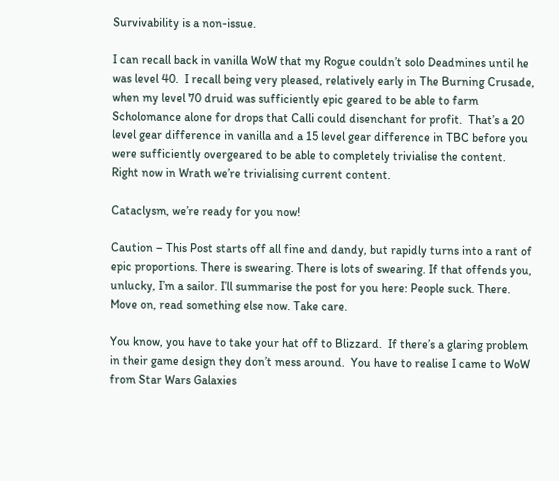Survivability is a non-issue.

I can recall back in vanilla WoW that my Rogue couldn’t solo Deadmines until he was level 40.  I recall being very pleased, relatively early in The Burning Crusade, when my level 70 druid was sufficiently epic geared to be able to farm Scholomance alone for drops that Calli could disenchant for profit.  That’s a 20 level gear difference in vanilla and a 15 level gear difference in TBC before you were sufficiently overgeared to be able to completely trivialise the content.  Right now in Wrath we’re trivialising current content.

Cataclysm, we’re ready for you now!

Caution – This Post starts off all fine and dandy, but rapidly turns into a rant of epic proportions. There is swearing. There is lots of swearing. If that offends you, unlucky, I’m a sailor. I’ll summarise the post for you here: People suck. There. Move on, read something else now. Take care.

You know, you have to take your hat off to Blizzard.  If there’s a glaring problem in their game design they don’t mess around.  You have to realise I came to WoW from Star Wars Galaxies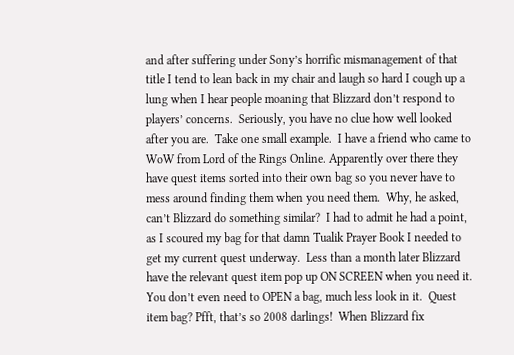and after suffering under Sony’s horrific mismanagement of that title I tend to lean back in my chair and laugh so hard I cough up a lung when I hear people moaning that Blizzard don’t respond to players’ concerns.  Seriously, you have no clue how well looked after you are.  Take one small example.  I have a friend who came to WoW from Lord of the Rings Online. Apparently over there they have quest items sorted into their own bag so you never have to mess around finding them when you need them.  Why, he asked, can’t Blizzard do something similar?  I had to admit he had a point, as I scoured my bag for that damn Tualik Prayer Book I needed to get my current quest underway.  Less than a month later Blizzard have the relevant quest item pop up ON SCREEN when you need it.  You don’t even need to OPEN a bag, much less look in it.  Quest item bag? Pfft, that’s so 2008 darlings!  When Blizzard fix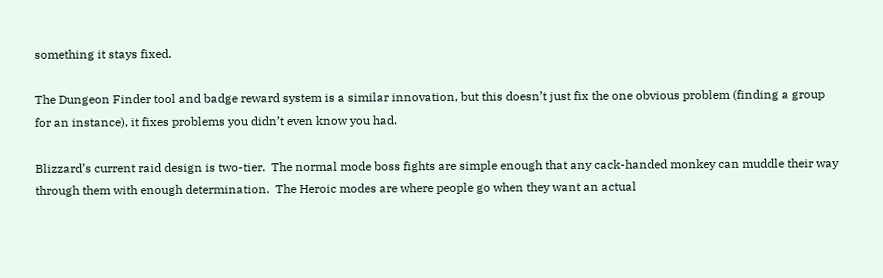something it stays fixed.

The Dungeon Finder tool and badge reward system is a similar innovation, but this doesn’t just fix the one obvious problem (finding a group for an instance), it fixes problems you didn’t even know you had.

Blizzard’s current raid design is two-tier.  The normal mode boss fights are simple enough that any cack-handed monkey can muddle their way through them with enough determination.  The Heroic modes are where people go when they want an actual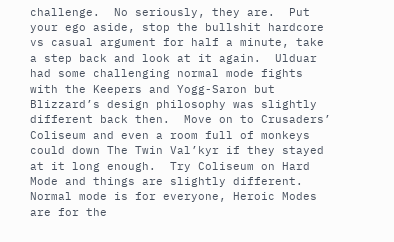challenge.  No seriously, they are.  Put your ego aside, stop the bullshit hardcore vs casual argument for half a minute, take a step back and look at it again.  Ulduar had some challenging normal mode fights with the Keepers and Yogg-Saron but Blizzard’s design philosophy was slightly different back then.  Move on to Crusaders’ Coliseum and even a room full of monkeys could down The Twin Val’kyr if they stayed at it long enough.  Try Coliseum on Hard Mode and things are slightly different.  Normal mode is for everyone, Heroic Modes are for the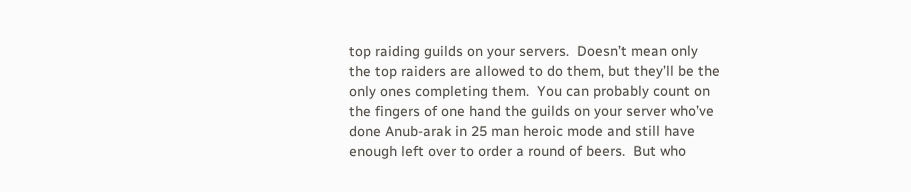top raiding guilds on your servers.  Doesn’t mean only the top raiders are allowed to do them, but they’ll be the only ones completing them.  You can probably count on the fingers of one hand the guilds on your server who’ve done Anub-arak in 25 man heroic mode and still have enough left over to order a round of beers.  But who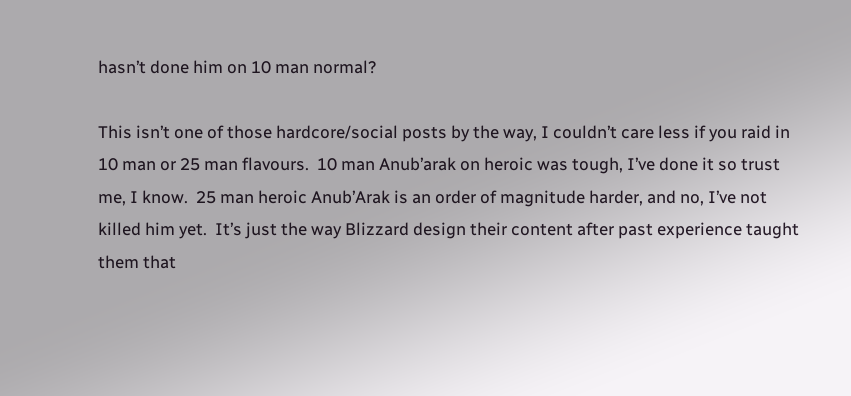hasn’t done him on 10 man normal?

This isn’t one of those hardcore/social posts by the way, I couldn’t care less if you raid in 10 man or 25 man flavours.  10 man Anub’arak on heroic was tough, I’ve done it so trust me, I know.  25 man heroic Anub’Arak is an order of magnitude harder, and no, I’ve not killed him yet.  It’s just the way Blizzard design their content after past experience taught them that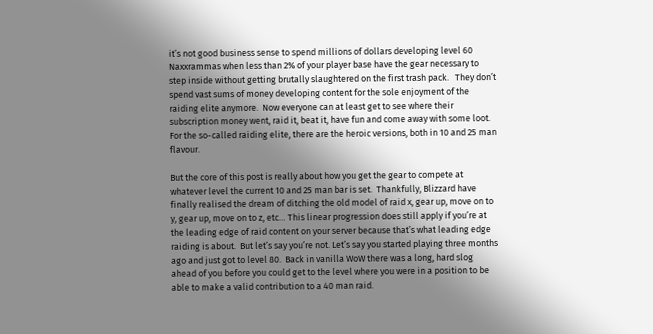it’s not good business sense to spend millions of dollars developing level 60 Naxxrammas when less than 2% of your player base have the gear necessary to step inside without getting brutally slaughtered on the first trash pack.   They don’t spend vast sums of money developing content for the sole enjoyment of the raiding elite anymore.  Now everyone can at least get to see where their subscription money went, raid it, beat it, have fun and come away with some loot.  For the so-called raiding elite, there are the heroic versions, both in 10 and 25 man flavour.

But the core of this post is really about how you get the gear to compete at whatever level the current 10 and 25 man bar is set.  Thankfully, Blizzard have finally realised the dream of ditching the old model of raid x, gear up, move on to y, gear up, move on to z, etc… This linear progression does still apply if you’re at the leading edge of raid content on your server because that’s what leading edge raiding is about.  But let’s say you’re not. Let’s say you started playing three months ago and just got to level 80.  Back in vanilla WoW there was a long, hard slog ahead of you before you could get to the level where you were in a position to be able to make a valid contribution to a 40 man raid.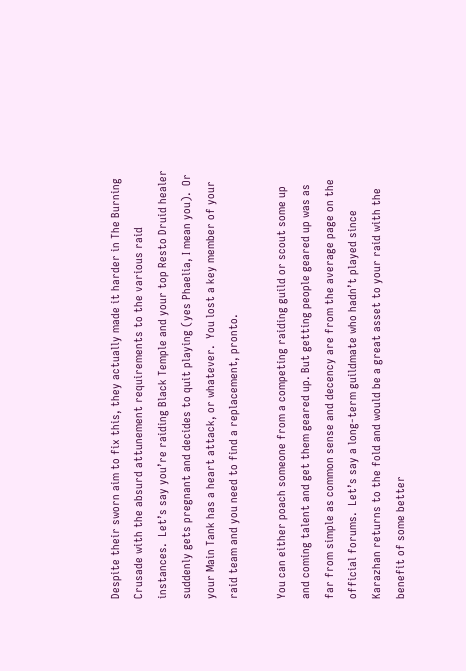Despite their sworn aim to fix this, they actually made it harder in The Burning Crusade with the absurd attunement requirements to the various raid instances.  Let’s say you’re raiding Black Temple and your top Resto Druid healer suddenly gets pregnant and decides to quit playing (yes Phaelia, I mean you).  Or your Main Tank has a heart attack, or whatever.  You lost a key member of your raid team and you need to find a replacement, pronto.

You can either poach someone from a competing raiding guild or scout some up and coming talent and get them geared up. But getting people geared up was as far from simple as common sense and decency are from the average page on the official forums.  Let’s say a long-term guildmate who hadn’t played since Karazhan returns to the fold and would be a great asset to your raid with the benefit of some better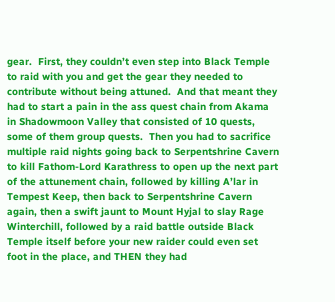gear.  First, they couldn’t even step into Black Temple to raid with you and get the gear they needed to contribute without being attuned.  And that meant they had to start a pain in the ass quest chain from Akama in Shadowmoon Valley that consisted of 10 quests, some of them group quests.  Then you had to sacrifice multiple raid nights going back to Serpentshrine Cavern to kill Fathom-Lord Karathress to open up the next part of the attunement chain, followed by killing A’lar in Tempest Keep, then back to Serpentshrine Cavern again, then a swift jaunt to Mount Hyjal to slay Rage Winterchill, followed by a raid battle outside Black Temple itself before your new raider could even set foot in the place, and THEN they had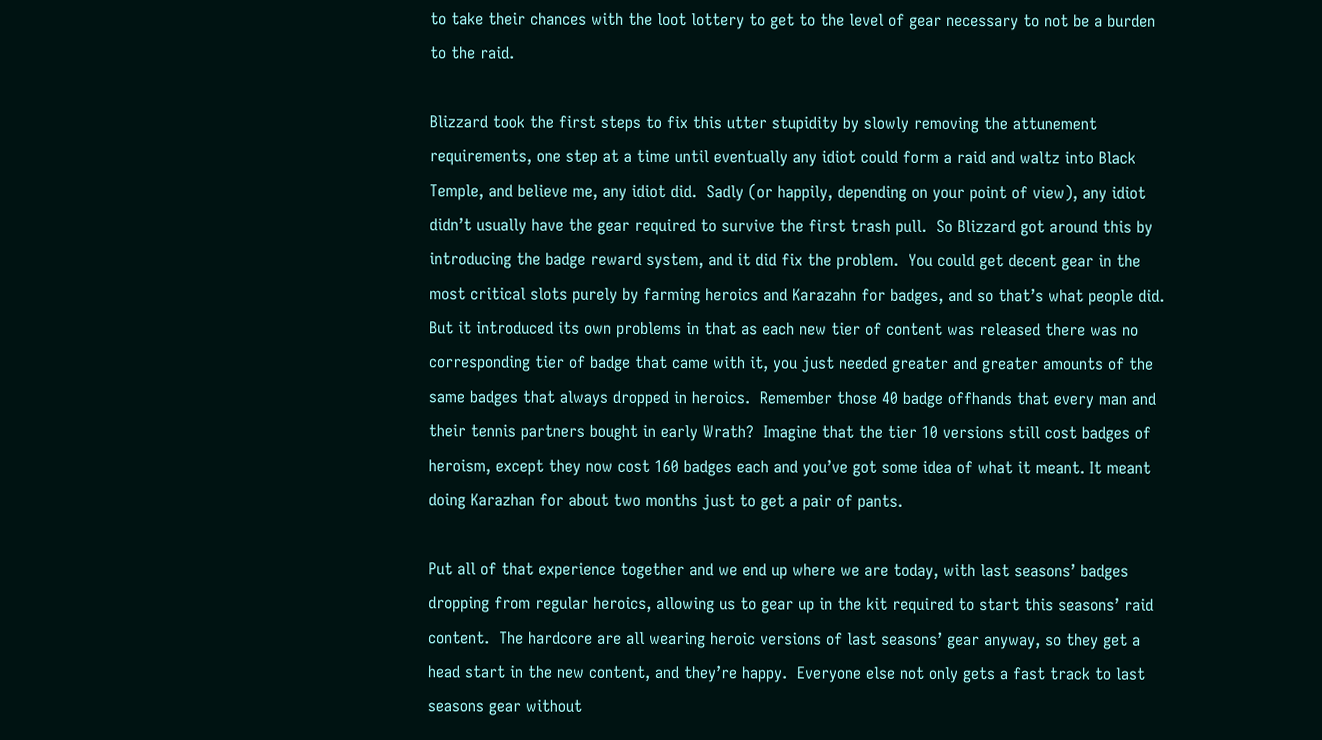to take their chances with the loot lottery to get to the level of gear necessary to not be a burden to the raid.

Blizzard took the first steps to fix this utter stupidity by slowly removing the attunement requirements, one step at a time until eventually any idiot could form a raid and waltz into Black Temple, and believe me, any idiot did.  Sadly (or happily, depending on your point of view), any idiot didn’t usually have the gear required to survive the first trash pull.  So Blizzard got around this by introducing the badge reward system, and it did fix the problem.  You could get decent gear in the most critical slots purely by farming heroics and Karazahn for badges, and so that’s what people did.  But it introduced its own problems in that as each new tier of content was released there was no corresponding tier of badge that came with it, you just needed greater and greater amounts of the same badges that always dropped in heroics.  Remember those 40 badge offhands that every man and their tennis partners bought in early Wrath?  Imagine that the tier 10 versions still cost badges of heroism, except they now cost 160 badges each and you’ve got some idea of what it meant. It meant doing Karazhan for about two months just to get a pair of pants.

Put all of that experience together and we end up where we are today, with last seasons’ badges dropping from regular heroics, allowing us to gear up in the kit required to start this seasons’ raid content.  The hardcore are all wearing heroic versions of last seasons’ gear anyway, so they get a head start in the new content, and they’re happy.  Everyone else not only gets a fast track to last seasons gear without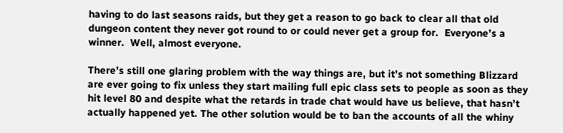having to do last seasons raids, but they get a reason to go back to clear all that old dungeon content they never got round to or could never get a group for.  Everyone’s a winner.  Well, almost everyone.

There’s still one glaring problem with the way things are, but it’s not something Blizzard are ever going to fix unless they start mailing full epic class sets to people as soon as they hit level 80 and despite what the retards in trade chat would have us believe, that hasn’t actually happened yet. The other solution would be to ban the accounts of all the whiny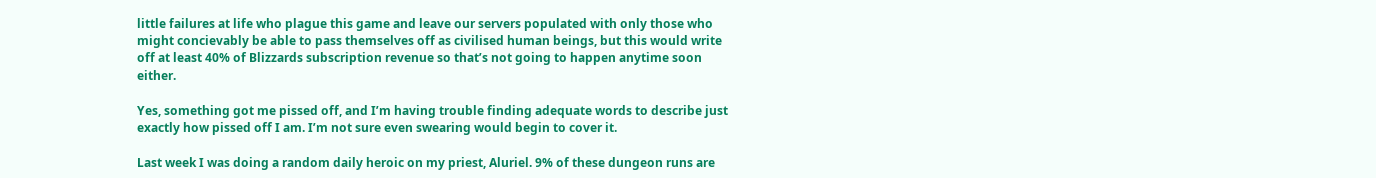little failures at life who plague this game and leave our servers populated with only those who might concievably be able to pass themselves off as civilised human beings, but this would write off at least 40% of Blizzards subscription revenue so that’s not going to happen anytime soon either.

Yes, something got me pissed off, and I’m having trouble finding adequate words to describe just exactly how pissed off I am. I’m not sure even swearing would begin to cover it.

Last week I was doing a random daily heroic on my priest, Aluriel. 9% of these dungeon runs are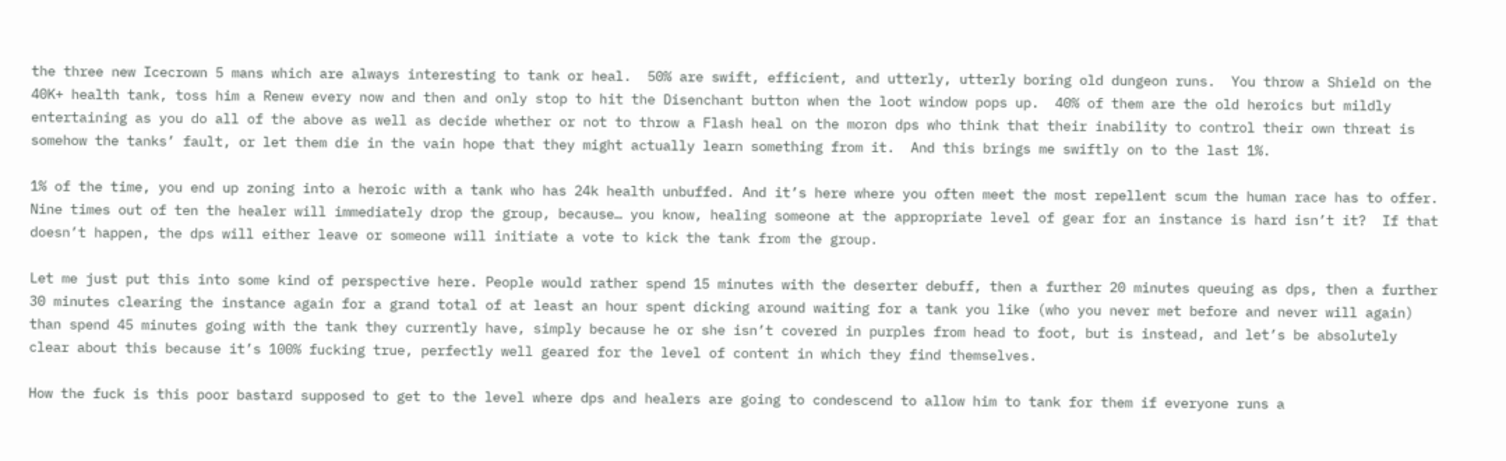the three new Icecrown 5 mans which are always interesting to tank or heal.  50% are swift, efficient, and utterly, utterly boring old dungeon runs.  You throw a Shield on the 40K+ health tank, toss him a Renew every now and then and only stop to hit the Disenchant button when the loot window pops up.  40% of them are the old heroics but mildly entertaining as you do all of the above as well as decide whether or not to throw a Flash heal on the moron dps who think that their inability to control their own threat is somehow the tanks’ fault, or let them die in the vain hope that they might actually learn something from it.  And this brings me swiftly on to the last 1%.

1% of the time, you end up zoning into a heroic with a tank who has 24k health unbuffed. And it’s here where you often meet the most repellent scum the human race has to offer. Nine times out of ten the healer will immediately drop the group, because… you know, healing someone at the appropriate level of gear for an instance is hard isn’t it?  If that doesn’t happen, the dps will either leave or someone will initiate a vote to kick the tank from the group.

Let me just put this into some kind of perspective here. People would rather spend 15 minutes with the deserter debuff, then a further 20 minutes queuing as dps, then a further 30 minutes clearing the instance again for a grand total of at least an hour spent dicking around waiting for a tank you like (who you never met before and never will again) than spend 45 minutes going with the tank they currently have, simply because he or she isn’t covered in purples from head to foot, but is instead, and let’s be absolutely clear about this because it’s 100% fucking true, perfectly well geared for the level of content in which they find themselves.

How the fuck is this poor bastard supposed to get to the level where dps and healers are going to condescend to allow him to tank for them if everyone runs a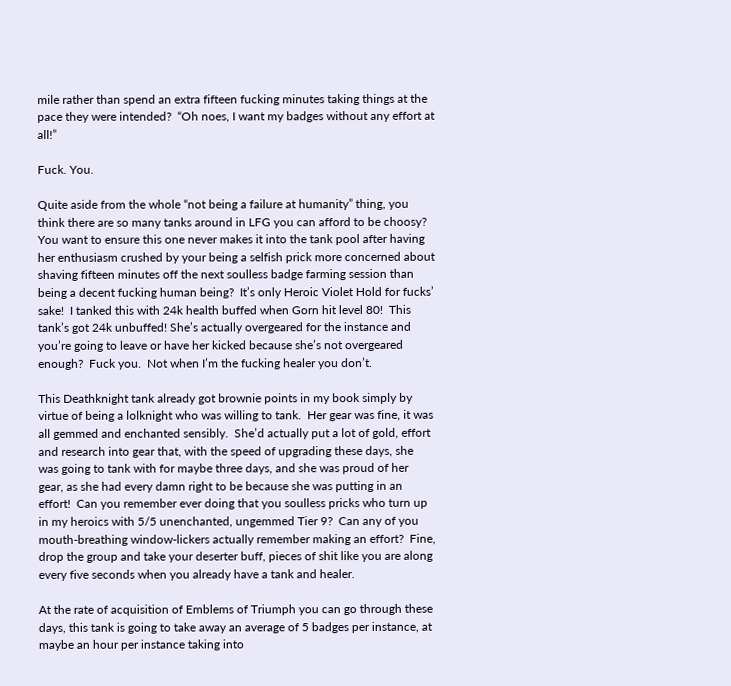mile rather than spend an extra fifteen fucking minutes taking things at the pace they were intended?  “Oh noes, I want my badges without any effort at all!”

Fuck. You.

Quite aside from the whole “not being a failure at humanity” thing, you think there are so many tanks around in LFG you can afford to be choosy?  You want to ensure this one never makes it into the tank pool after having her enthusiasm crushed by your being a selfish prick more concerned about shaving fifteen minutes off the next soulless badge farming session than being a decent fucking human being?  It’s only Heroic Violet Hold for fucks’ sake!  I tanked this with 24k health buffed when Gorn hit level 80!  This tank’s got 24k unbuffed! She’s actually overgeared for the instance and you’re going to leave or have her kicked because she’s not overgeared enough?  Fuck you.  Not when I’m the fucking healer you don’t.

This Deathknight tank already got brownie points in my book simply by virtue of being a lolknight who was willing to tank.  Her gear was fine, it was all gemmed and enchanted sensibly.  She’d actually put a lot of gold, effort and research into gear that, with the speed of upgrading these days, she was going to tank with for maybe three days, and she was proud of her gear, as she had every damn right to be because she was putting in an effort!  Can you remember ever doing that you soulless pricks who turn up in my heroics with 5/5 unenchanted, ungemmed Tier 9?  Can any of you mouth-breathing window-lickers actually remember making an effort?  Fine, drop the group and take your deserter buff, pieces of shit like you are along every five seconds when you already have a tank and healer.

At the rate of acquisition of Emblems of Triumph you can go through these days, this tank is going to take away an average of 5 badges per instance, at maybe an hour per instance taking into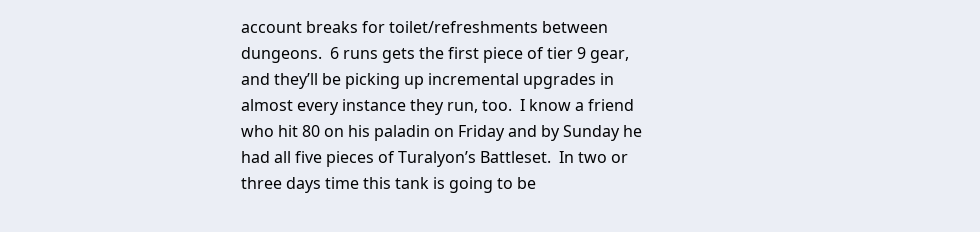account breaks for toilet/refreshments between dungeons.  6 runs gets the first piece of tier 9 gear, and they’ll be picking up incremental upgrades in almost every instance they run, too.  I know a friend who hit 80 on his paladin on Friday and by Sunday he had all five pieces of Turalyon’s Battleset.  In two or three days time this tank is going to be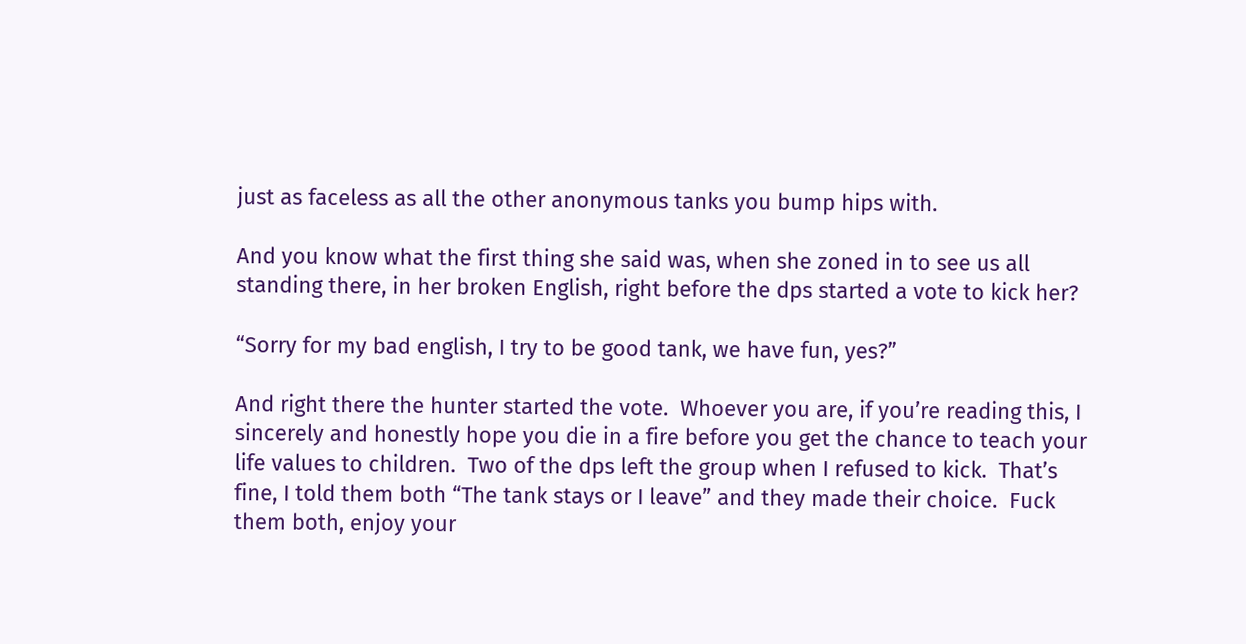just as faceless as all the other anonymous tanks you bump hips with.

And you know what the first thing she said was, when she zoned in to see us all standing there, in her broken English, right before the dps started a vote to kick her?

“Sorry for my bad english, I try to be good tank, we have fun, yes?”

And right there the hunter started the vote.  Whoever you are, if you’re reading this, I sincerely and honestly hope you die in a fire before you get the chance to teach your life values to children.  Two of the dps left the group when I refused to kick.  That’s fine, I told them both “The tank stays or I leave” and they made their choice.  Fuck them both, enjoy your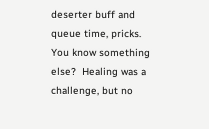deserter buff and queue time, pricks.  You know something else?  Healing was a challenge, but no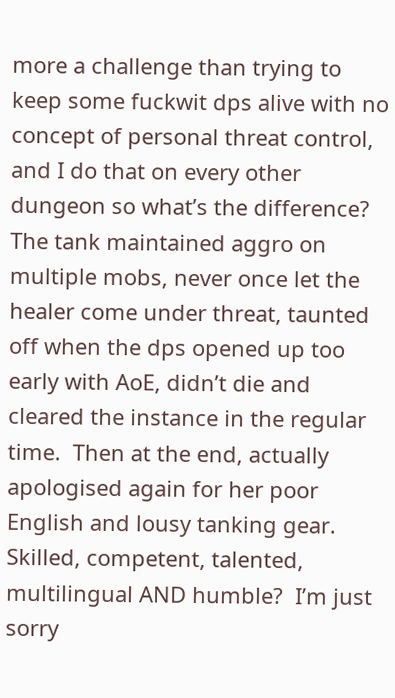more a challenge than trying to keep some fuckwit dps alive with no concept of personal threat control, and I do that on every other dungeon so what’s the difference?  The tank maintained aggro on multiple mobs, never once let the healer come under threat, taunted off when the dps opened up too early with AoE, didn’t die and cleared the instance in the regular time.  Then at the end, actually apologised again for her poor English and lousy tanking gear.  Skilled, competent, talented, multilingual AND humble?  I’m just sorry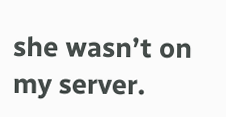she wasn’t on my server.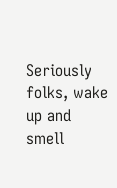Seriously folks, wake up and smell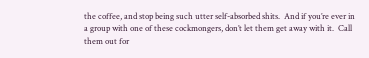the coffee, and stop being such utter self-absorbed shits.  And if you’re ever in a group with one of these cockmongers, don’t let them get away with it.  Call them out for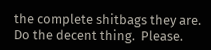the complete shitbags they are.  Do the decent thing.  Please.